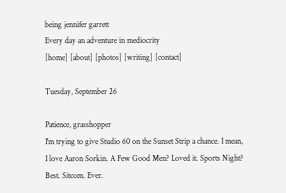being jennifer garrett
Every day an adventure in mediocrity
[home] [about] [photos] [writing] [contact]

Tuesday, September 26

Patience, grasshopper
I'm trying to give Studio 60 on the Sunset Strip a chance. I mean, I love Aaron Sorkin. A Few Good Men? Loved it. Sports Night? Best. Sitcom. Ever.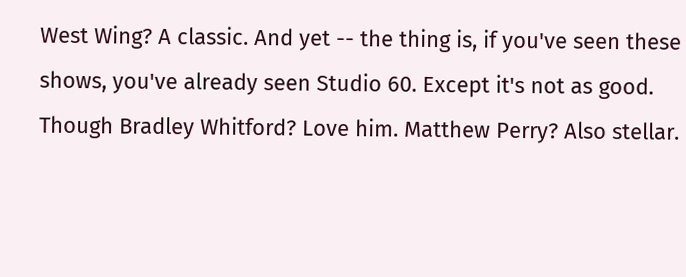West Wing? A classic. And yet -- the thing is, if you've seen these shows, you've already seen Studio 60. Except it's not as good. Though Bradley Whitford? Love him. Matthew Perry? Also stellar.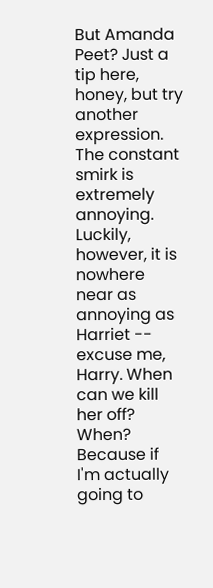But Amanda Peet? Just a tip here, honey, but try another expression. The constant smirk is extremely annoying. Luckily, however, it is nowhere near as annoying as Harriet -- excuse me, Harry. When can we kill her off? When? Because if I'm actually going to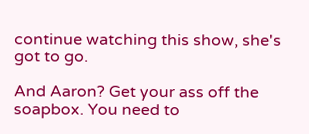continue watching this show, she's got to go.

And Aaron? Get your ass off the soapbox. You need to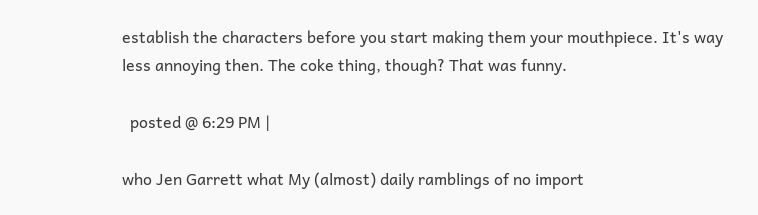establish the characters before you start making them your mouthpiece. It's way less annoying then. The coke thing, though? That was funny.

  posted @ 6:29 PM |

who Jen Garrett what My (almost) daily ramblings of no import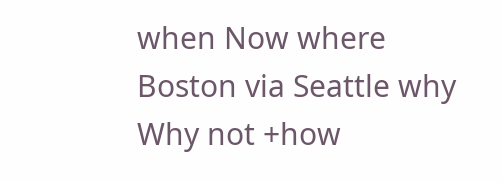when Now where Boston via Seattle why Why not +how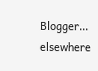Blogger... elsewhere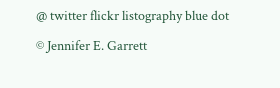@ twitter flickr listography blue dot

© Jennifer E. Garrett